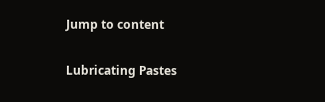Jump to content

Lubricating Pastes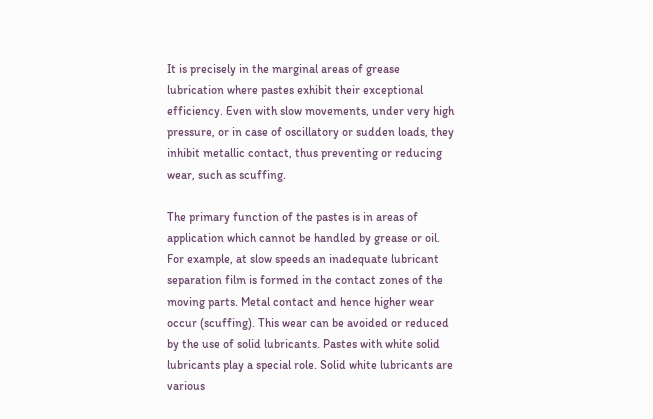It is precisely in the marginal areas of grease lubrication where pastes exhibit their exceptional efficiency. Even with slow movements, under very high pressure, or in case of oscillatory or sudden loads, they inhibit metallic contact, thus preventing or reducing wear, such as scuffing.

The primary function of the pastes is in areas of application which cannot be handled by grease or oil. For example, at slow speeds an inadequate lubricant separation film is formed in the contact zones of the moving parts. Metal contact and hence higher wear occur (scuffing). This wear can be avoided or reduced by the use of solid lubricants. Pastes with white solid lubricants play a special role. Solid white lubricants are various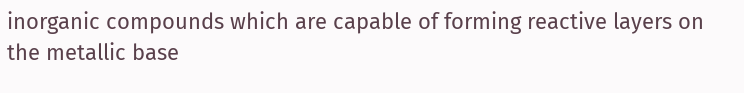inorganic compounds which are capable of forming reactive layers on the metallic base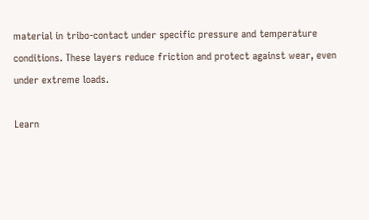material in tribo-contact under specific pressure and temperature conditions. These layers reduce friction and protect against wear, even under extreme loads.

Learn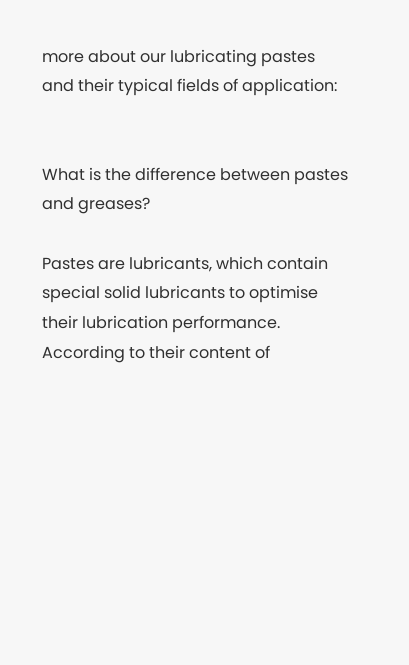more about our lubricating pastes and their typical fields of application:


What is the difference between pastes and greases?

Pastes are lubricants, which contain special solid lubricants to optimise their lubrication performance. According to their content of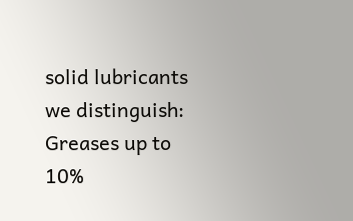solid lubricants we distinguish: Greases up to 10%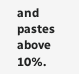and pastes above 10%.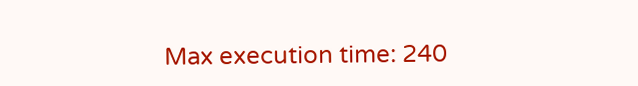Max execution time: 240